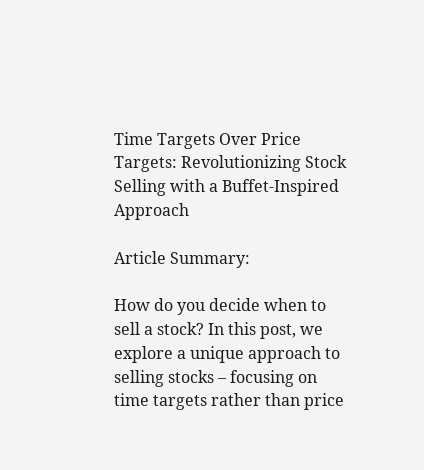Time Targets Over Price Targets: Revolutionizing Stock Selling with a Buffet-Inspired Approach

Article Summary:

How do you decide when to sell a stock? In this post, we explore a unique approach to selling stocks – focusing on time targets rather than price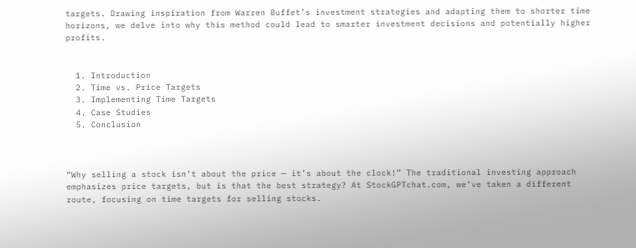targets. Drawing inspiration from Warren Buffet’s investment strategies and adapting them to shorter time horizons, we delve into why this method could lead to smarter investment decisions and potentially higher profits.


  1. Introduction
  2. Time vs. Price Targets
  3. Implementing Time Targets
  4. Case Studies
  5. Conclusion



“Why selling a stock isn’t about the price — it’s about the clock!” The traditional investing approach emphasizes price targets, but is that the best strategy? At StockGPTchat.com, we’ve taken a different route, focusing on time targets for selling stocks.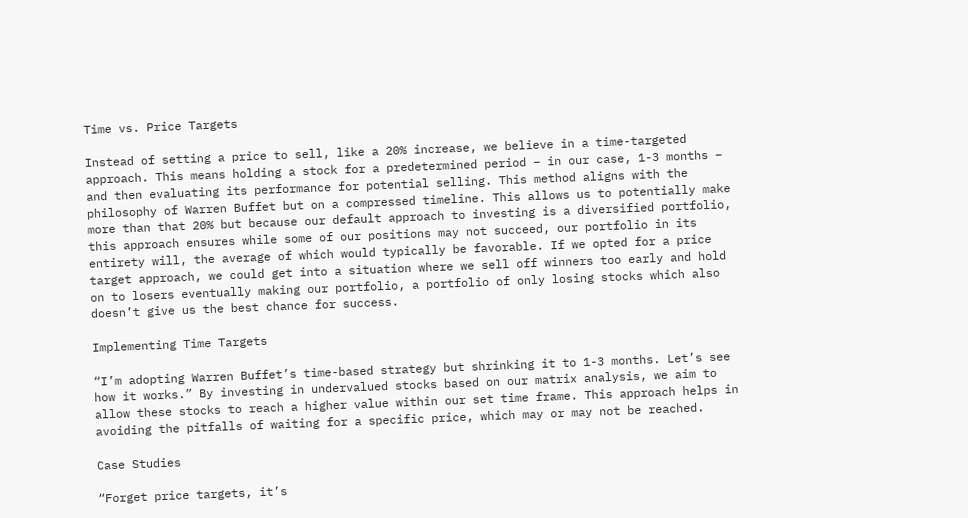Time vs. Price Targets

Instead of setting a price to sell, like a 20% increase, we believe in a time-targeted approach. This means holding a stock for a predetermined period – in our case, 1-3 months – and then evaluating its performance for potential selling. This method aligns with the philosophy of Warren Buffet but on a compressed timeline. This allows us to potentially make more than that 20% but because our default approach to investing is a diversified portfolio, this approach ensures while some of our positions may not succeed, our portfolio in its entirety will, the average of which would typically be favorable. If we opted for a price target approach, we could get into a situation where we sell off winners too early and hold on to losers eventually making our portfolio, a portfolio of only losing stocks which also doesn’t give us the best chance for success.

Implementing Time Targets

“I’m adopting Warren Buffet’s time-based strategy but shrinking it to 1-3 months. Let’s see how it works.” By investing in undervalued stocks based on our matrix analysis, we aim to allow these stocks to reach a higher value within our set time frame. This approach helps in avoiding the pitfalls of waiting for a specific price, which may or may not be reached.

Case Studies

“Forget price targets, it’s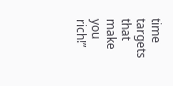time targets that make you rich!”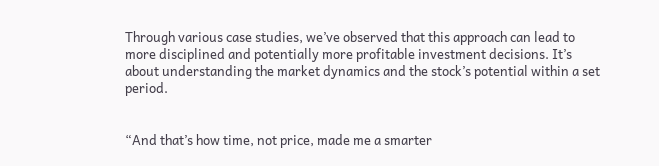Through various case studies, we’ve observed that this approach can lead to more disciplined and potentially more profitable investment decisions. It’s about understanding the market dynamics and the stock’s potential within a set period.


“And that’s how time, not price, made me a smarter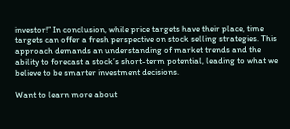investor!” In conclusion, while price targets have their place, time targets can offer a fresh perspective on stock selling strategies. This approach demands an understanding of market trends and the ability to forecast a stock’s short-term potential, leading to what we believe to be smarter investment decisions.

Want to learn more about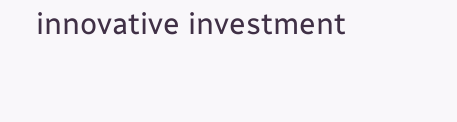innovative investment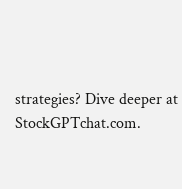strategies? Dive deeper at StockGPTchat.com.